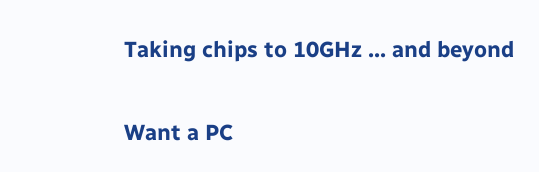Taking chips to 10GHz ... and beyond

Want a PC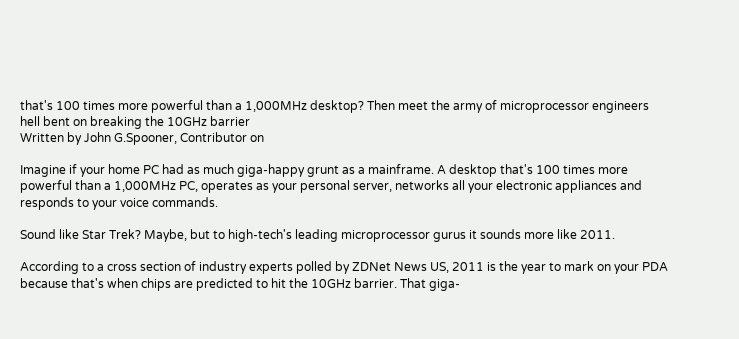that's 100 times more powerful than a 1,000MHz desktop? Then meet the army of microprocessor engineers hell bent on breaking the 10GHz barrier
Written by John G.Spooner, Contributor on

Imagine if your home PC had as much giga-happy grunt as a mainframe. A desktop that's 100 times more powerful than a 1,000MHz PC, operates as your personal server, networks all your electronic appliances and responds to your voice commands.

Sound like Star Trek? Maybe, but to high-tech's leading microprocessor gurus it sounds more like 2011.

According to a cross section of industry experts polled by ZDNet News US, 2011 is the year to mark on your PDA because that's when chips are predicted to hit the 10GHz barrier. That giga-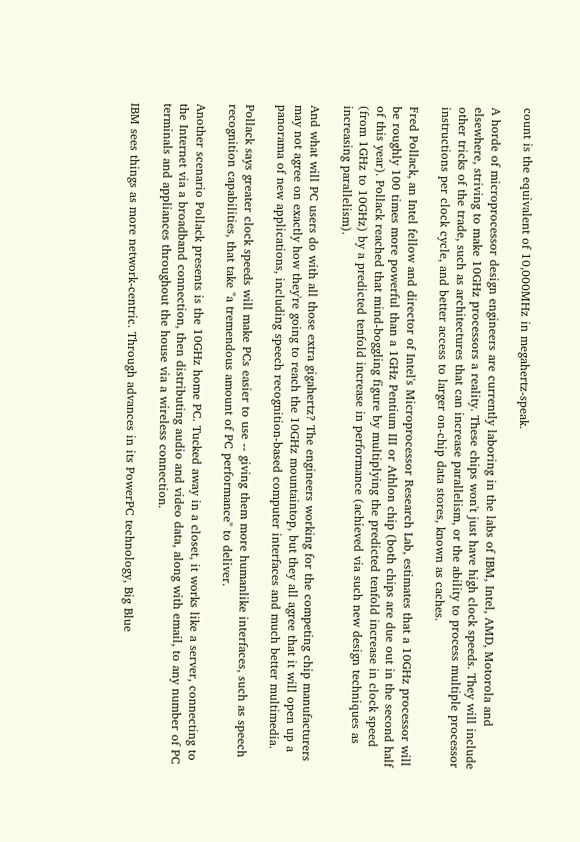count is the equivalent of 10,000MHz in megahertz-speak.

A horde of microprocessor design engineers are currently laboring in the labs of IBM, Intel, AMD, Motorola and elsewhere, striving to make 10GHz processors a reality. These chips won't just have high clock speeds. They will include other tricks of the trade, such as architectures that can increase parallelism, or the ability to process multiple processor instructions per clock cycle, and better access to larger on-chip data stores, known as caches.

Fred Pollack, an Intel fellow and director of Intel's Microprocessor Research Lab, estimates that a 10GHz processor will be roughly 100 times more powerful than a 1GHz Pentium III or Athlon chip (both chips are due out in the second half of this year). Pollack reached that mind-boggling figure by multiplying the predicted tenfold increase in clock speed (from 1GHz to 10GHz) by a predicted tenfold increase in performance (achieved via such new design techniques as increasing parallelism).

And what will PC users do with all those extra gigahertz? The engineers working for the competing chip manufacturers may not agree on exactly how they're going to reach the 10GHz mountaintop, but they all agree that it will open up a panorama of new applications, including speech recognition-based computer interfaces and much better multimedia.

Pollack says greater clock speeds will make PCs easier to use -- giving them more humanlike interfaces, such as speech recognition capabilities, that take "a tremendous amount of PC performance" to deliver.

Another scenario Pollack presents is the 10GHz home PC. Tucked away in a closet, it works like a server, connecting to the Internet via a broadband connection, then distributing audio and video data, along with email, to any number of PC terminals and appliances throughout the house via a wireless connection.

IBM sees things as more network-centric. Through advances in its PowerPC technology, Big Blue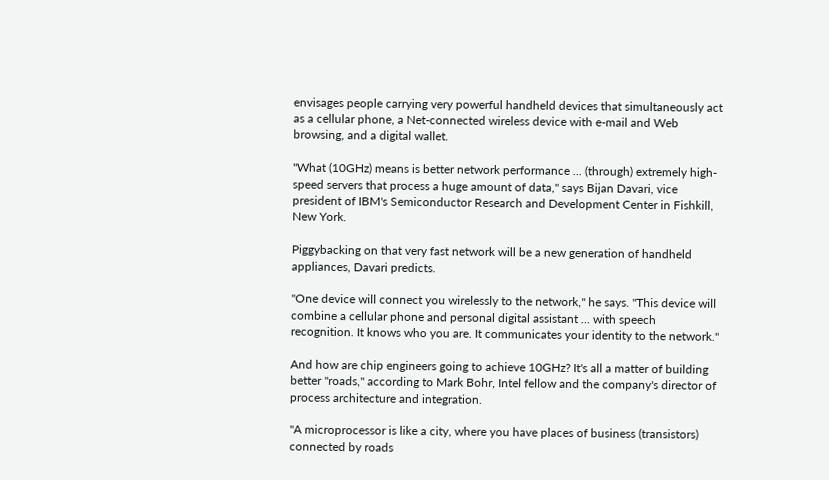envisages people carrying very powerful handheld devices that simultaneously act as a cellular phone, a Net-connected wireless device with e-mail and Web browsing, and a digital wallet.

"What (10GHz) means is better network performance ... (through) extremely high-speed servers that process a huge amount of data," says Bijan Davari, vice president of IBM's Semiconductor Research and Development Center in Fishkill, New York.

Piggybacking on that very fast network will be a new generation of handheld appliances, Davari predicts.

"One device will connect you wirelessly to the network," he says. "This device will combine a cellular phone and personal digital assistant ... with speech recognition. It knows who you are. It communicates your identity to the network."

And how are chip engineers going to achieve 10GHz? It's all a matter of building better "roads," according to Mark Bohr, Intel fellow and the company's director of process architecture and integration.

"A microprocessor is like a city, where you have places of business (transistors) connected by roads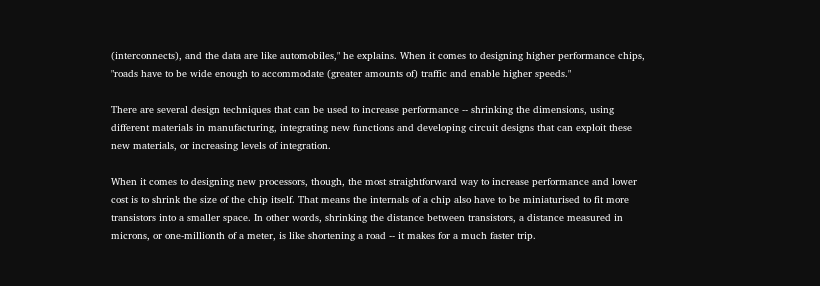(interconnects), and the data are like automobiles," he explains. When it comes to designing higher performance chips, "roads have to be wide enough to accommodate (greater amounts of) traffic and enable higher speeds."

There are several design techniques that can be used to increase performance -- shrinking the dimensions, using different materials in manufacturing, integrating new functions and developing circuit designs that can exploit these new materials, or increasing levels of integration.

When it comes to designing new processors, though, the most straightforward way to increase performance and lower cost is to shrink the size of the chip itself. That means the internals of a chip also have to be miniaturised to fit more transistors into a smaller space. In other words, shrinking the distance between transistors, a distance measured in microns, or one-millionth of a meter, is like shortening a road -- it makes for a much faster trip.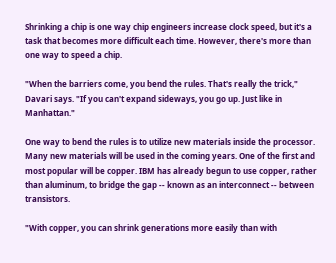Shrinking a chip is one way chip engineers increase clock speed, but it's a task that becomes more difficult each time. However, there's more than one way to speed a chip.

"When the barriers come, you bend the rules. That's really the trick," Davari says. "If you can't expand sideways, you go up. Just like in Manhattan."

One way to bend the rules is to utilize new materials inside the processor. Many new materials will be used in the coming years. One of the first and most popular will be copper. IBM has already begun to use copper, rather than aluminum, to bridge the gap -- known as an interconnect -- between transistors.

"With copper, you can shrink generations more easily than with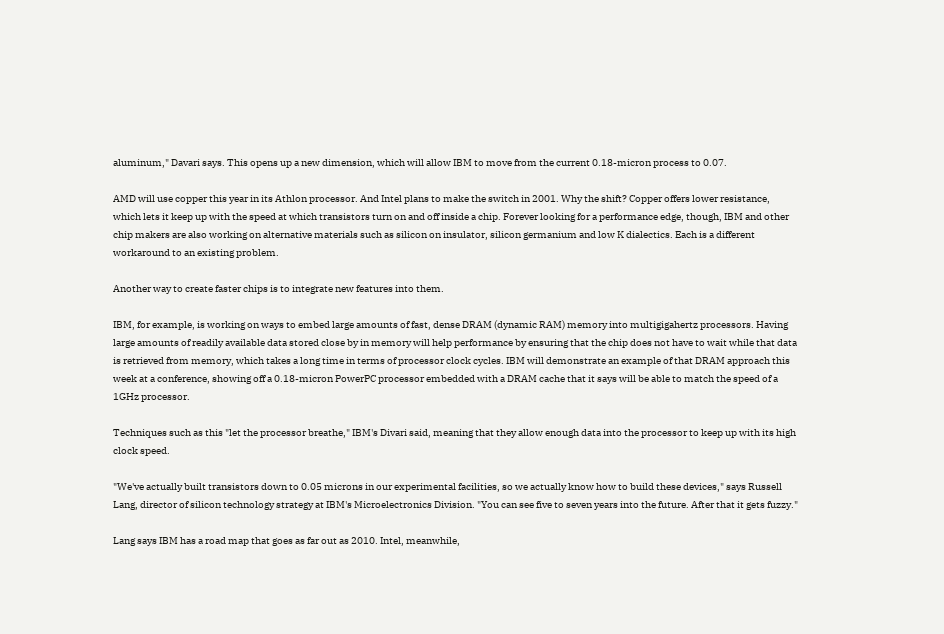aluminum," Davari says. This opens up a new dimension, which will allow IBM to move from the current 0.18-micron process to 0.07.

AMD will use copper this year in its Athlon processor. And Intel plans to make the switch in 2001. Why the shift? Copper offers lower resistance, which lets it keep up with the speed at which transistors turn on and off inside a chip. Forever looking for a performance edge, though, IBM and other chip makers are also working on alternative materials such as silicon on insulator, silicon germanium and low K dialectics. Each is a different workaround to an existing problem.

Another way to create faster chips is to integrate new features into them.

IBM, for example, is working on ways to embed large amounts of fast, dense DRAM (dynamic RAM) memory into multigigahertz processors. Having large amounts of readily available data stored close by in memory will help performance by ensuring that the chip does not have to wait while that data is retrieved from memory, which takes a long time in terms of processor clock cycles. IBM will demonstrate an example of that DRAM approach this week at a conference, showing off a 0.18-micron PowerPC processor embedded with a DRAM cache that it says will be able to match the speed of a 1GHz processor.

Techniques such as this "let the processor breathe," IBM's Divari said, meaning that they allow enough data into the processor to keep up with its high clock speed.

"We've actually built transistors down to 0.05 microns in our experimental facilities, so we actually know how to build these devices," says Russell Lang, director of silicon technology strategy at IBM's Microelectronics Division. "You can see five to seven years into the future. After that it gets fuzzy."

Lang says IBM has a road map that goes as far out as 2010. Intel, meanwhile,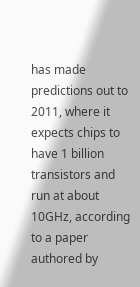has made predictions out to 2011, where it expects chips to have 1 billion transistors and run at about 10GHz, according to a paper authored by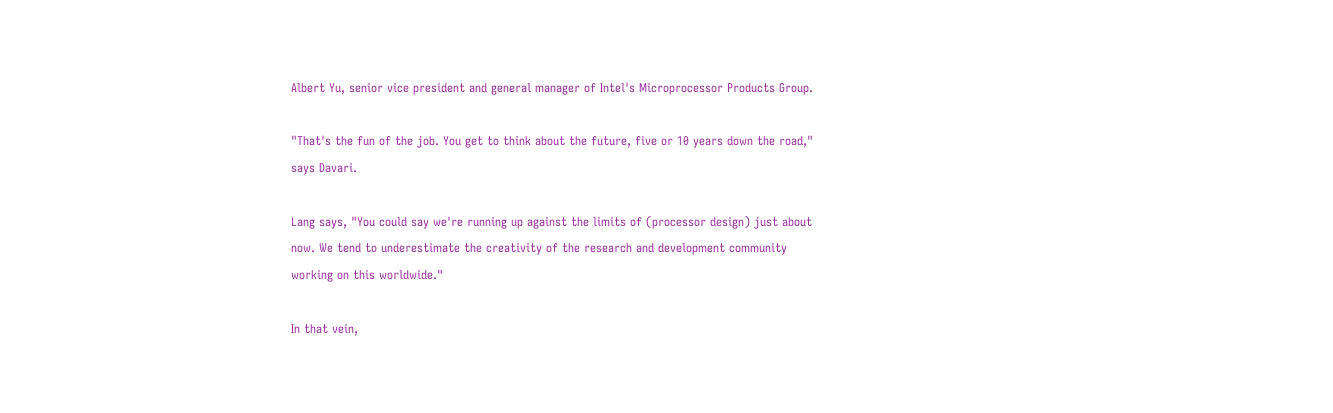Albert Yu, senior vice president and general manager of Intel's Microprocessor Products Group.

"That's the fun of the job. You get to think about the future, five or 10 years down the road," says Davari.

Lang says, "You could say we're running up against the limits of (processor design) just about now. We tend to underestimate the creativity of the research and development community working on this worldwide."

In that vein,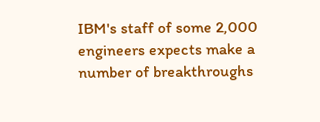IBM's staff of some 2,000 engineers expects make a number of breakthroughs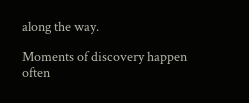along the way.

Moments of discovery happen often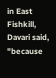in East Fishkill, Davari said, "because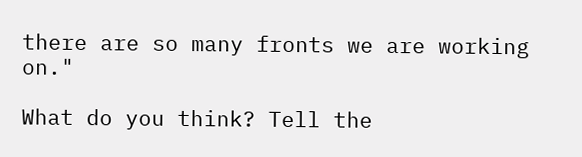there are so many fronts we are working on."

What do you think? Tell the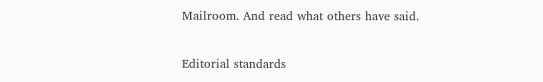Mailroom. And read what others have said.

Editorial standards